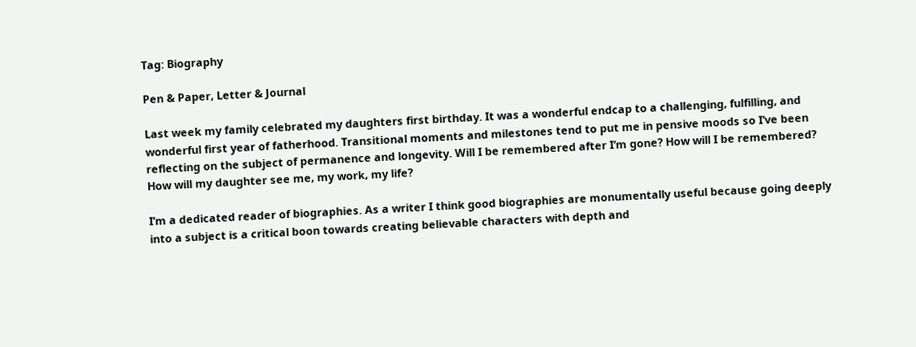Tag: Biography

Pen & Paper, Letter & Journal

Last week my family celebrated my daughters first birthday. It was a wonderful endcap to a challenging, fulfilling, and wonderful first year of fatherhood. Transitional moments and milestones tend to put me in pensive moods so I’ve been reflecting on the subject of permanence and longevity. Will I be remembered after I’m gone? How will I be remembered? How will my daughter see me, my work, my life?

I’m a dedicated reader of biographies. As a writer I think good biographies are monumentally useful because going deeply into a subject is a critical boon towards creating believable characters with depth and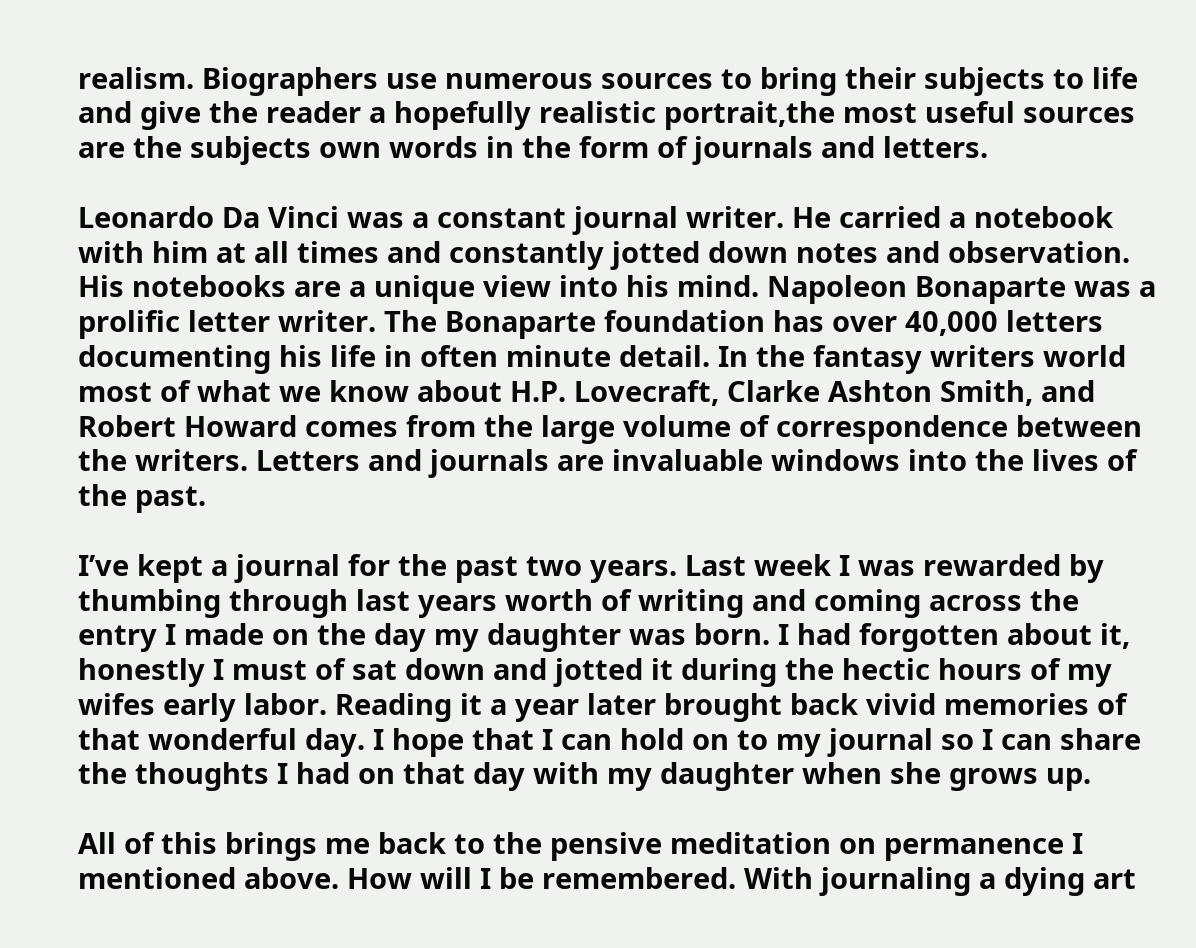realism. Biographers use numerous sources to bring their subjects to life and give the reader a hopefully realistic portrait,the most useful sources are the subjects own words in the form of journals and letters.

Leonardo Da Vinci was a constant journal writer. He carried a notebook with him at all times and constantly jotted down notes and observation. His notebooks are a unique view into his mind. Napoleon Bonaparte was a prolific letter writer. The Bonaparte foundation has over 40,000 letters documenting his life in often minute detail. In the fantasy writers world most of what we know about H.P. Lovecraft, Clarke Ashton Smith, and Robert Howard comes from the large volume of correspondence between the writers. Letters and journals are invaluable windows into the lives of the past.

I’ve kept a journal for the past two years. Last week I was rewarded by thumbing through last years worth of writing and coming across the entry I made on the day my daughter was born. I had forgotten about it, honestly I must of sat down and jotted it during the hectic hours of my wifes early labor. Reading it a year later brought back vivid memories of that wonderful day. I hope that I can hold on to my journal so I can share the thoughts I had on that day with my daughter when she grows up.

All of this brings me back to the pensive meditation on permanence I mentioned above. How will I be remembered. With journaling a dying art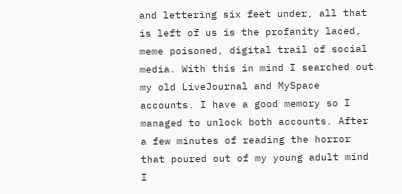and lettering six feet under, all that is left of us is the profanity laced, meme poisoned, digital trail of social media. With this in mind I searched out my old LiveJournal and MySpace accounts. I have a good memory so I managed to unlock both accounts. After a few minutes of reading the horror that poured out of my young adult mind I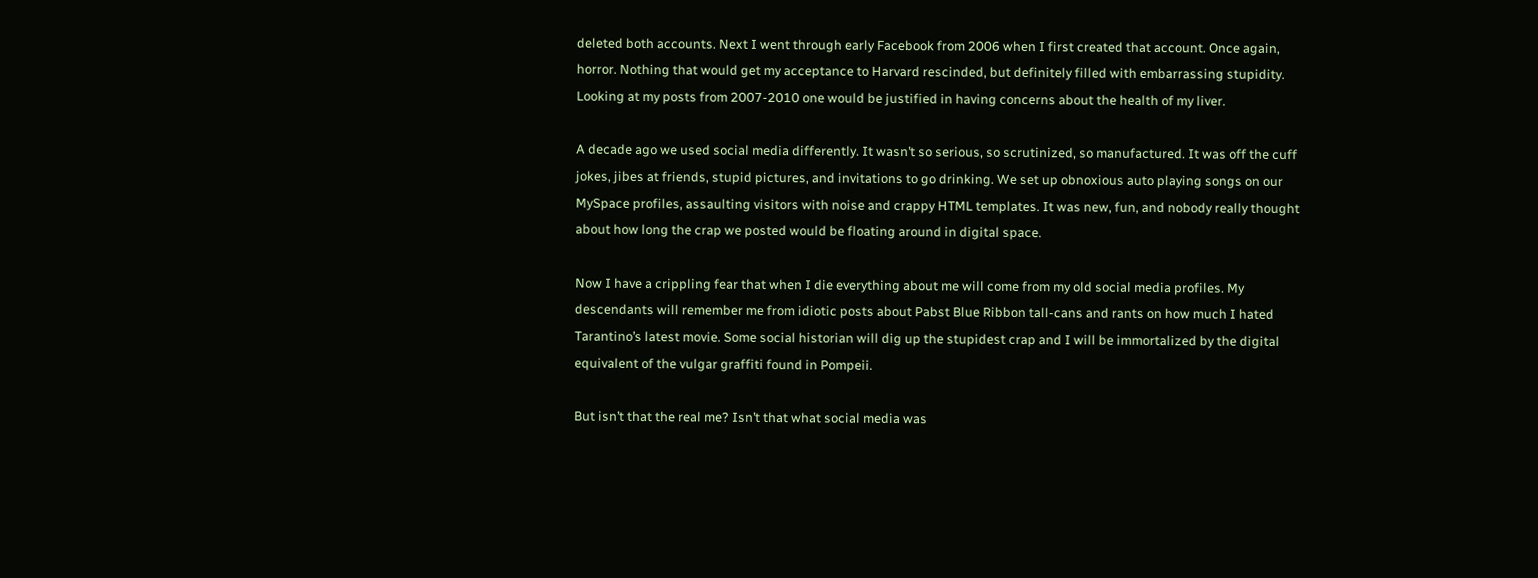deleted both accounts. Next I went through early Facebook from 2006 when I first created that account. Once again, horror. Nothing that would get my acceptance to Harvard rescinded, but definitely filled with embarrassing stupidity. Looking at my posts from 2007-2010 one would be justified in having concerns about the health of my liver.

A decade ago we used social media differently. It wasn’t so serious, so scrutinized, so manufactured. It was off the cuff jokes, jibes at friends, stupid pictures, and invitations to go drinking. We set up obnoxious auto playing songs on our MySpace profiles, assaulting visitors with noise and crappy HTML templates. It was new, fun, and nobody really thought about how long the crap we posted would be floating around in digital space.

Now I have a crippling fear that when I die everything about me will come from my old social media profiles. My descendants will remember me from idiotic posts about Pabst Blue Ribbon tall-cans and rants on how much I hated Tarantino’s latest movie. Some social historian will dig up the stupidest crap and I will be immortalized by the digital equivalent of the vulgar graffiti found in Pompeii.

But isn’t that the real me? Isn’t that what social media was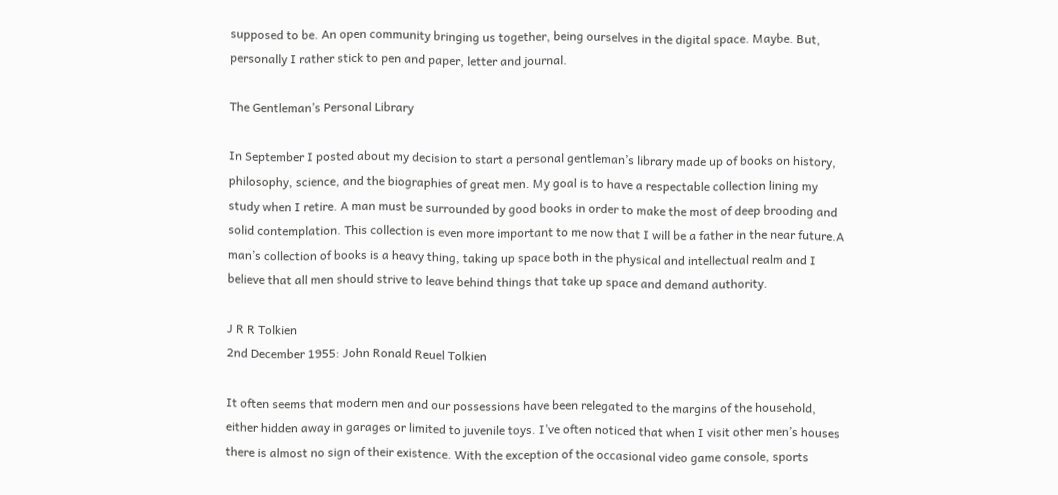supposed to be. An open community bringing us together, being ourselves in the digital space. Maybe. But, personally I rather stick to pen and paper, letter and journal.

The Gentleman’s Personal Library

In September I posted about my decision to start a personal gentleman’s library made up of books on history, philosophy, science, and the biographies of great men. My goal is to have a respectable collection lining my study when I retire. A man must be surrounded by good books in order to make the most of deep brooding and solid contemplation. This collection is even more important to me now that I will be a father in the near future.A man’s collection of books is a heavy thing, taking up space both in the physical and intellectual realm and I believe that all men should strive to leave behind things that take up space and demand authority.

J R R Tolkien
2nd December 1955: John Ronald Reuel Tolkien

It often seems that modern men and our possessions have been relegated to the margins of the household, either hidden away in garages or limited to juvenile toys. I’ve often noticed that when I visit other men’s houses there is almost no sign of their existence. With the exception of the occasional video game console, sports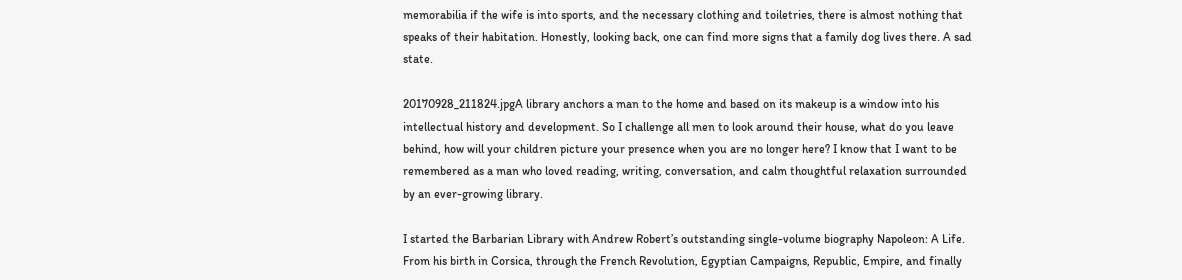memorabilia if the wife is into sports, and the necessary clothing and toiletries, there is almost nothing that speaks of their habitation. Honestly, looking back, one can find more signs that a family dog lives there. A sad state.

20170928_211824.jpgA library anchors a man to the home and based on its makeup is a window into his intellectual history and development. So I challenge all men to look around their house, what do you leave behind, how will your children picture your presence when you are no longer here? I know that I want to be remembered as a man who loved reading, writing, conversation, and calm thoughtful relaxation surrounded by an ever-growing library.

I started the Barbarian Library with Andrew Robert’s outstanding single-volume biography Napoleon: A Life. From his birth in Corsica, through the French Revolution, Egyptian Campaigns, Republic, Empire, and finally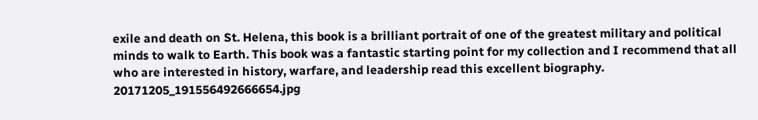exile and death on St. Helena, this book is a brilliant portrait of one of the greatest military and political minds to walk to Earth. This book was a fantastic starting point for my collection and I recommend that all who are interested in history, warfare, and leadership read this excellent biography. 20171205_191556492666654.jpg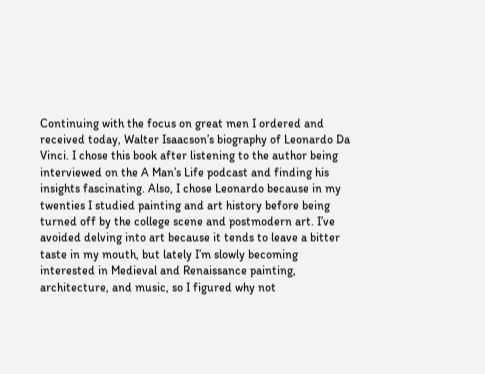Continuing with the focus on great men I ordered and received today, Walter Isaacson’s biography of Leonardo Da Vinci. I chose this book after listening to the author being interviewed on the A Man’s Life podcast and finding his insights fascinating. Also, I chose Leonardo because in my twenties I studied painting and art history before being turned off by the college scene and postmodern art. I’ve avoided delving into art because it tends to leave a bitter taste in my mouth, but lately I’m slowly becoming interested in Medieval and Renaissance painting, architecture, and music, so I figured why not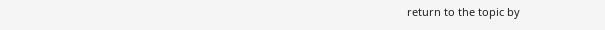return to the topic by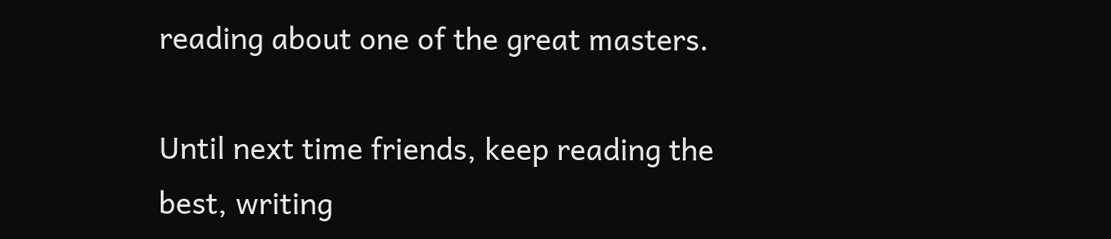reading about one of the great masters.

Until next time friends, keep reading the best, writing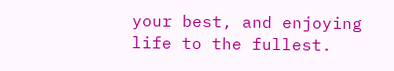your best, and enjoying life to the fullest.